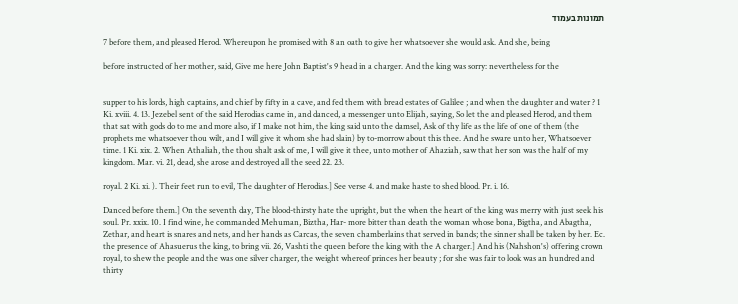תמונות בעמוד

7 before them, and pleased Herod. Whereupon he promised with 8 an oath to give her whatsoever she would ask. And she, being

before instructed of her mother, said, Give me here John Baptist's 9 head in a charger. And the king was sorry: nevertheless for the


supper to his lords, high captains, and chief by fifty in a cave, and fed them with bread estates of Galilee ; and when the daughter and water ? 1 Ki. xviii. 4. 13. Jezebel sent of the said Herodias came in, and danced, a messenger unto Elijah, saying, So let the and pleased Herod, and them that sat with gods do to me and more also, if I make not him, the king said unto the damsel, Ask of thy life as the life of one of them (the prophets me whatsoever thou wilt, and I will give it whom she had slain) by to-morrow about this thee. And he sware unto her, Whatsoever time. 1 Ki. xix. 2. When Athaliah, the thou shalt ask of me, I will give it thee, unto mother of Ahaziah, saw that her son was the half of my kingdom. Mar. vi. 21, dead, she arose and destroyed all the seed 22. 23.

royal. 2 Ki. xi. ). Their feet run to evil, The daughter of Herodias.] See verse 4. and make haste to shed blood. Pr. i. 16.

Danced before them.] On the seventh day, The blood-thirsty hate the upright, but the when the heart of the king was merry with just seek his soul. Pr. xxix. 10. I find wine, he commanded Mehuman, Biztha, Har- more bitter than death the woman whose bona, Bigtha, and Abagtha, Zethar, and heart is snares and nets, and her hands as Carcas, the seven chamberlains that served in bands; the sinner shall be taken by her. Ec. the presence of Ahasuerus the king, to bring vii. 26, Vashti the queen before the king with the A charger.] And his (Nahshon's) offering crown royal, to shew the people and the was one silver charger, the weight whereof princes her beauty ; for she was fair to look was an hundred and thirty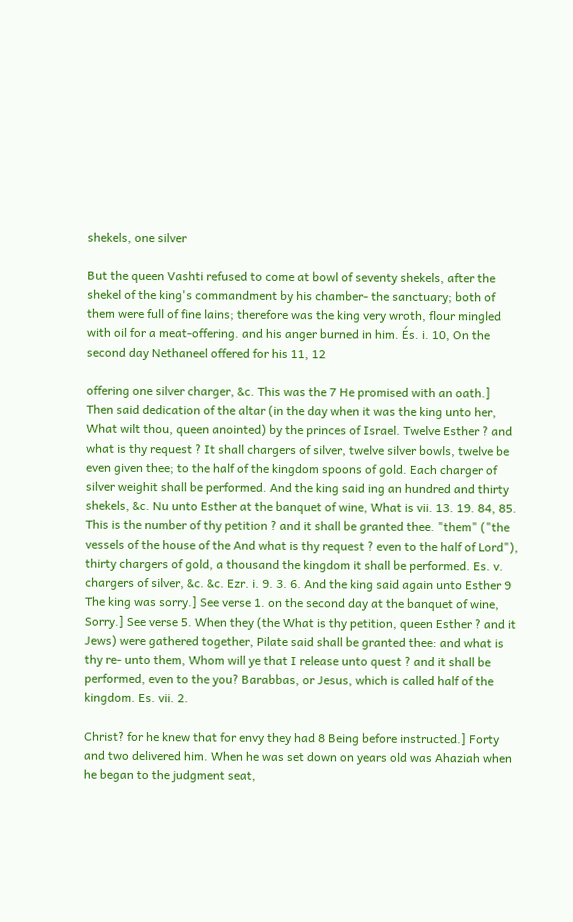shekels, one silver

But the queen Vashti refused to come at bowl of seventy shekels, after the shekel of the king's commandment by his chamber- the sanctuary; both of them were full of fine lains; therefore was the king very wroth, flour mingled with oil for a meat-offering. and his anger burned in him. És. i. 10, On the second day Nethaneel offered for his 11, 12

offering one silver charger, &c. This was the 7 He promised with an oath.] Then said dedication of the altar (in the day when it was the king unto her, What wilt thou, queen anointed) by the princes of Israel. Twelve Esther ? and what is thy request ? It shall chargers of silver, twelve silver bowls, twelve be even given thee; to the half of the kingdom spoons of gold. Each charger of silver weighit shall be performed. And the king said ing an hundred and thirty shekels, &c. Nu unto Esther at the banquet of wine, What is vii. 13. 19. 84, 85. This is the number of thy petition ? and it shall be granted thee. "them" ("the vessels of the house of the And what is thy request ? even to the half of Lord"), thirty chargers of gold, a thousand the kingdom it shall be performed. Es. v. chargers of silver, &c. &c. Ezr. i. 9. 3. 6. And the king said again unto Esther 9 The king was sorry.] See verse 1. on the second day at the banquet of wine, Sorry.] See verse 5. When they (the What is thy petition, queen Esther ? and it Jews) were gathered together, Pilate said shall be granted thee: and what is thy re- unto them, Whom will ye that I release unto quest ? and it shall be performed, even to the you? Barabbas, or Jesus, which is called half of the kingdom. Es. vii. 2.

Christ? for he knew that for envy they had 8 Being before instructed.] Forty and two delivered him. When he was set down on years old was Ahaziah when he began to the judgment seat,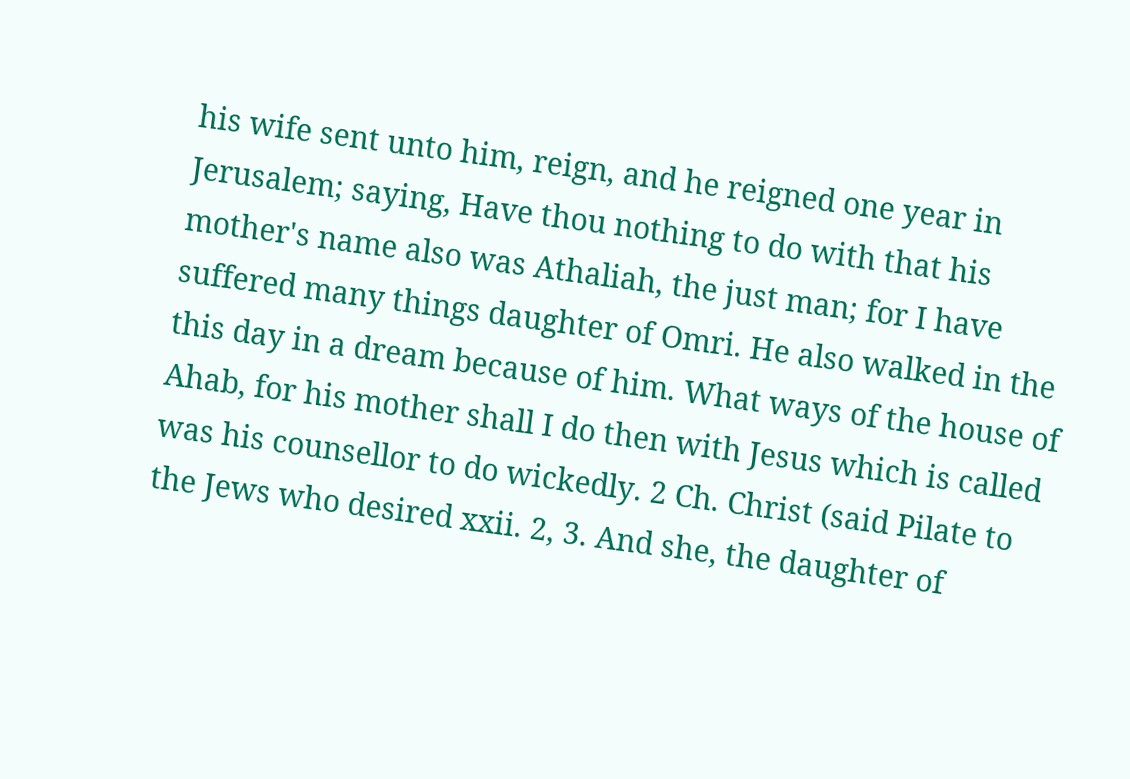his wife sent unto him, reign, and he reigned one year in Jerusalem; saying, Have thou nothing to do with that his mother's name also was Athaliah, the just man; for I have suffered many things daughter of Omri. He also walked in the this day in a dream because of him. What ways of the house of Ahab, for his mother shall I do then with Jesus which is called was his counsellor to do wickedly. 2 Ch. Christ (said Pilate to the Jews who desired xxii. 2, 3. And she, the daughter of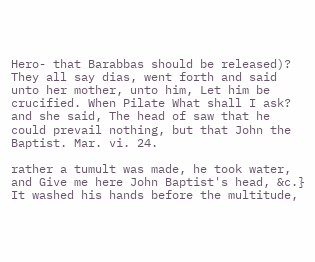Hero- that Barabbas should be released)? They all say dias, went forth and said unto her mother, unto him, Let him be crucified. When Pilate What shall I ask? and she said, The head of saw that he could prevail nothing, but that John the Baptist. Mar. vi. 24.

rather a tumult was made, he took water, and Give me here John Baptist's head, &c.} It washed his hands before the multitude,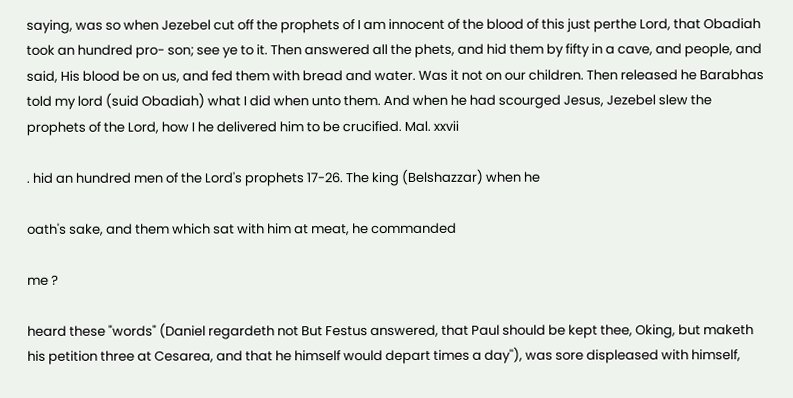saying, was so when Jezebel cut off the prophets of I am innocent of the blood of this just perthe Lord, that Obadiah took an hundred pro- son; see ye to it. Then answered all the phets, and hid them by fifty in a cave, and people, and said, His blood be on us, and fed them with bread and water. Was it not on our children. Then released he Barabhas told my lord (suid Obadiah) what I did when unto them. And when he had scourged Jesus, Jezebel slew the prophets of the Lord, how I he delivered him to be crucified. Mal. xxvii

. hid an hundred men of the Lord's prophets 17-26. The king (Belshazzar) when he

oath's sake, and them which sat with him at meat, he commanded

me ?

heard these "words" (Daniel regardeth not But Festus answered, that Paul should be kept thee, Oking, but maketh his petition three at Cesarea, and that he himself would depart times a day''), was sore displeased with himself,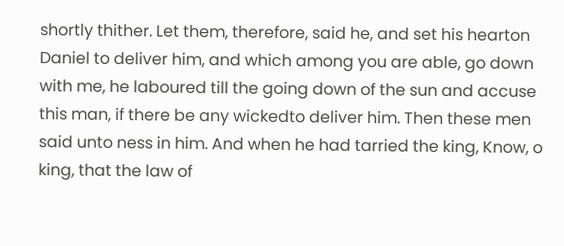shortly thither. Let them, therefore, said he, and set his hearton Daniel to deliver him, and which among you are able, go down with me, he laboured till the going down of the sun and accuse this man, if there be any wickedto deliver him. Then these men said unto ness in him. And when he had tarried the king, Know, o king, that the law of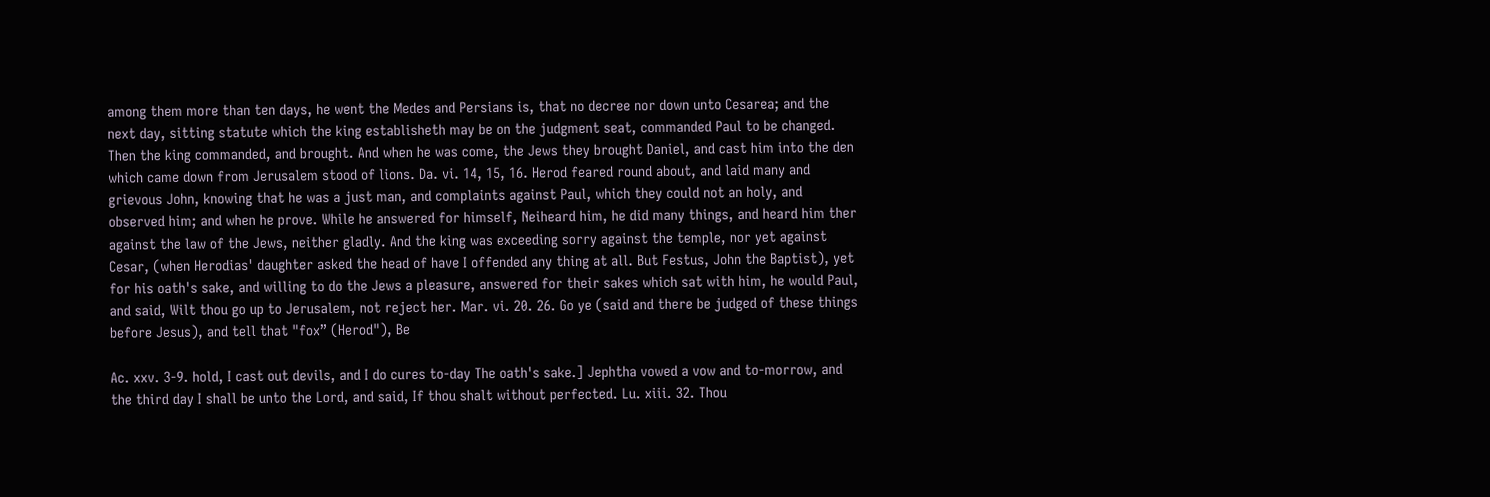among them more than ten days, he went the Medes and Persians is, that no decree nor down unto Cesarea; and the next day, sitting statute which the king establisheth may be on the judgment seat, commanded Paul to be changed. Then the king commanded, and brought. And when he was come, the Jews they brought Daniel, and cast him into the den which came down from Jerusalem stood of lions. Da. vi. 14, 15, 16. Herod feared round about, and laid many and grievous John, knowing that he was a just man, and complaints against Paul, which they could not an holy, and observed him; and when he prove. While he answered for himself, Neiheard him, he did many things, and heard him ther against the law of the Jews, neither gladly. And the king was exceeding sorry against the temple, nor yet against Cesar, (when Herodias' daughter asked the head of have I offended any thing at all. But Festus, John the Baptist), yet for his oath's sake, and willing to do the Jews a pleasure, answered for their sakes which sat with him, he would Paul, and said, Wilt thou go up to Jerusalem, not reject her. Mar. vi. 20. 26. Go ye (said and there be judged of these things before Jesus), and tell that "fox” (Herod"), Be

Ac. xxv. 3-9. hold, I cast out devils, and I do cures to-day The oath's sake.] Jephtha vowed a vow and to-morrow, and the third day I shall be unto the Lord, and said, If thou shalt without perfected. Lu. xiii. 32. Thou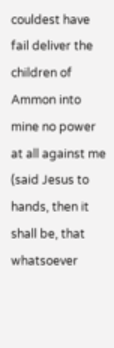couldest have fail deliver the children of Ammon into mine no power at all against me (said Jesus to hands, then it shall be, that whatsoever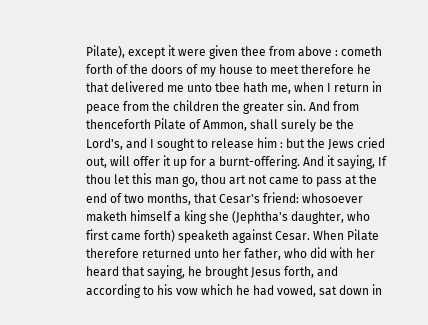Pilate), except it were given thee from above : cometh forth of the doors of my house to meet therefore he that delivered me unto tbee hath me, when I return in peace from the children the greater sin. And from thenceforth Pilate of Ammon, shall surely be the Lord's, and I sought to release him : but the Jews cried out, will offer it up for a burnt-offering. And it saying, If thou let this man go, thou art not came to pass at the end of two months, that Cesar's friend: whosoever maketh himself a king she (Jephtha's daughter, who first came forth) speaketh against Cesar. When Pilate therefore returned unto her father, who did with her heard that saying, he brought Jesus forth, and according to his vow which he had vowed, sat down in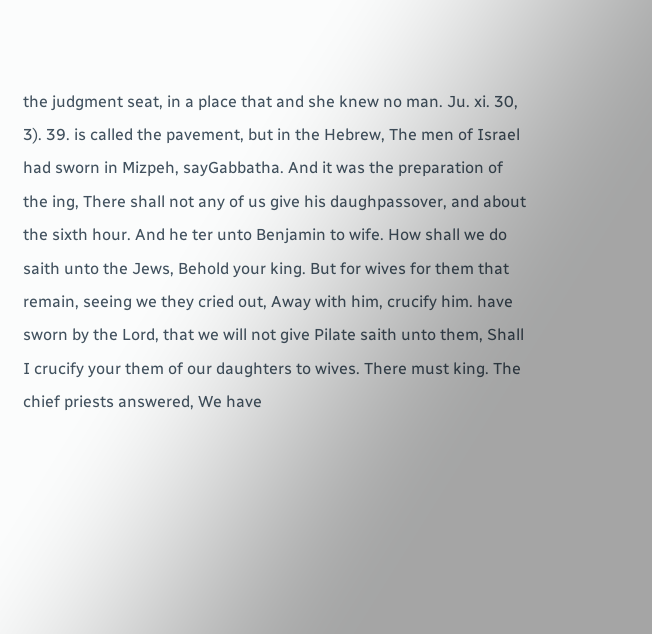the judgment seat, in a place that and she knew no man. Ju. xi. 30, 3). 39. is called the pavement, but in the Hebrew, The men of Israel had sworn in Mizpeh, sayGabbatha. And it was the preparation of the ing, There shall not any of us give his daughpassover, and about the sixth hour. And he ter unto Benjamin to wife. How shall we do saith unto the Jews, Behold your king. But for wives for them that remain, seeing we they cried out, Away with him, crucify him. have sworn by the Lord, that we will not give Pilate saith unto them, Shall I crucify your them of our daughters to wives. There must king. The chief priests answered, We have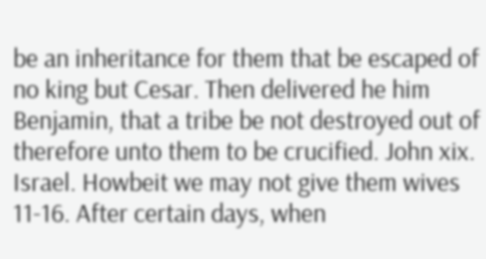be an inheritance for them that be escaped of no king but Cesar. Then delivered he him Benjamin, that a tribe be not destroyed out of therefore unto them to be crucified. John xix. Israel. Howbeit we may not give them wives 11-16. After certain days, when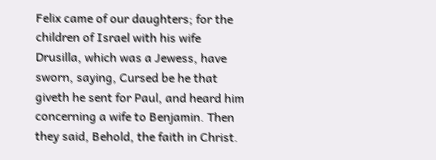Felix came of our daughters; for the children of Israel with his wife Drusilla, which was a Jewess, have sworn, saying, Cursed be he that giveth he sent for Paul, and heard him concerning a wife to Benjamin. Then they said, Behold, the faith in Christ.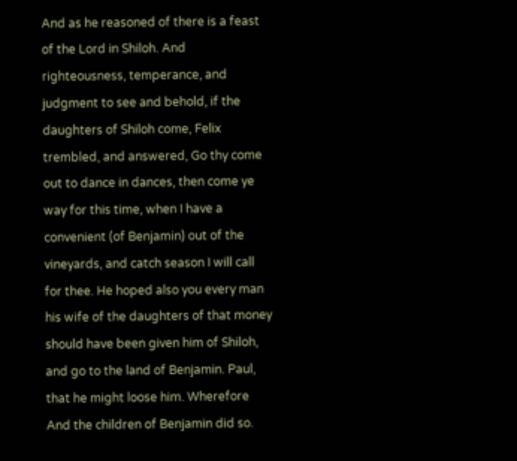And as he reasoned of there is a feast of the Lord in Shiloh. And righteousness, temperance, and judgment to see and behold, if the daughters of Shiloh come, Felix trembled, and answered, Go thy come out to dance in dances, then come ye way for this time, when I have a convenient (of Benjamin) out of the vineyards, and catch season I will call for thee. He hoped also you every man his wife of the daughters of that money should have been given him of Shiloh, and go to the land of Benjamin. Paul, that he might loose him. Wherefore And the children of Benjamin did so.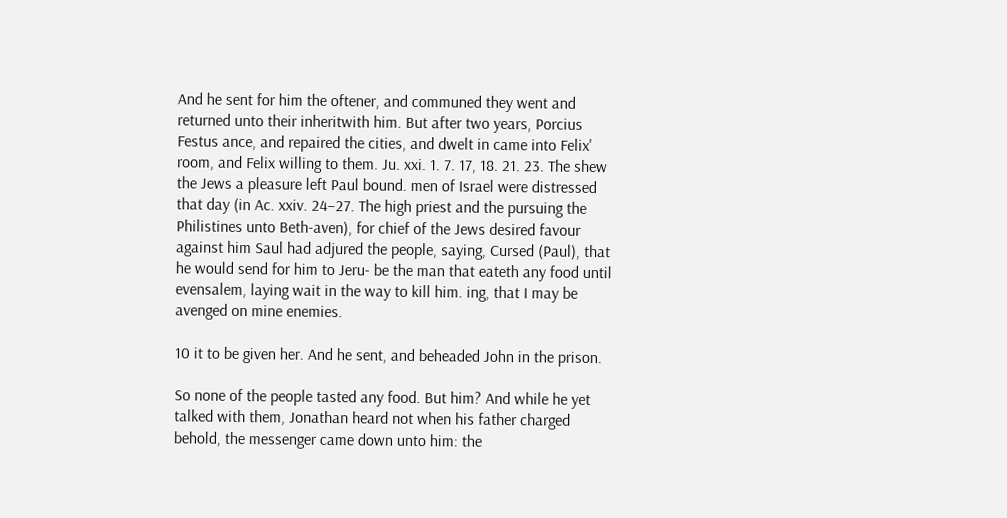And he sent for him the oftener, and communed they went and returned unto their inheritwith him. But after two years, Porcius Festus ance, and repaired the cities, and dwelt in came into Felix' room, and Felix willing to them. Ju. xxi. 1. 7. 17, 18. 21. 23. The shew the Jews a pleasure left Paul bound. men of Israel were distressed that day (in Ac. xxiv. 24–27. The high priest and the pursuing the Philistines unto Beth-aven), for chief of the Jews desired favour against him Saul had adjured the people, saying, Cursed (Paul), that he would send for him to Jeru- be the man that eateth any food until evensalem, laying wait in the way to kill him. ing, that I may be avenged on mine enemies.

10 it to be given her. And he sent, and beheaded John in the prison.

So none of the people tasted any food. But him? And while he yet talked with them, Jonathan heard not when his father charged behold, the messenger came down unto him: the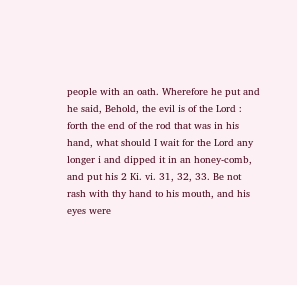people with an oath. Wherefore he put and he said, Behold, the evil is of the Lord : forth the end of the rod that was in his hand, what should I wait for the Lord any longer i and dipped it in an honey-comb, and put his 2 Ki. vi. 31, 32, 33. Be not rash with thy hand to his mouth, and his eyes were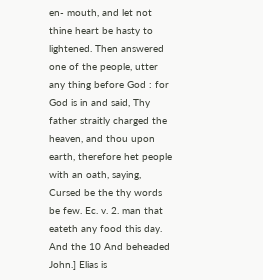en- mouth, and let not thine heart be hasty to lightened. Then answered one of the people, utter any thing before God : for God is in and said, Thy father straitly charged the heaven, and thou upon earth, therefore het people with an oath, saying, Cursed be the thy words be few. Ec. v. 2. man that eateth any food this day. And the 10 And beheaded John.] Elias is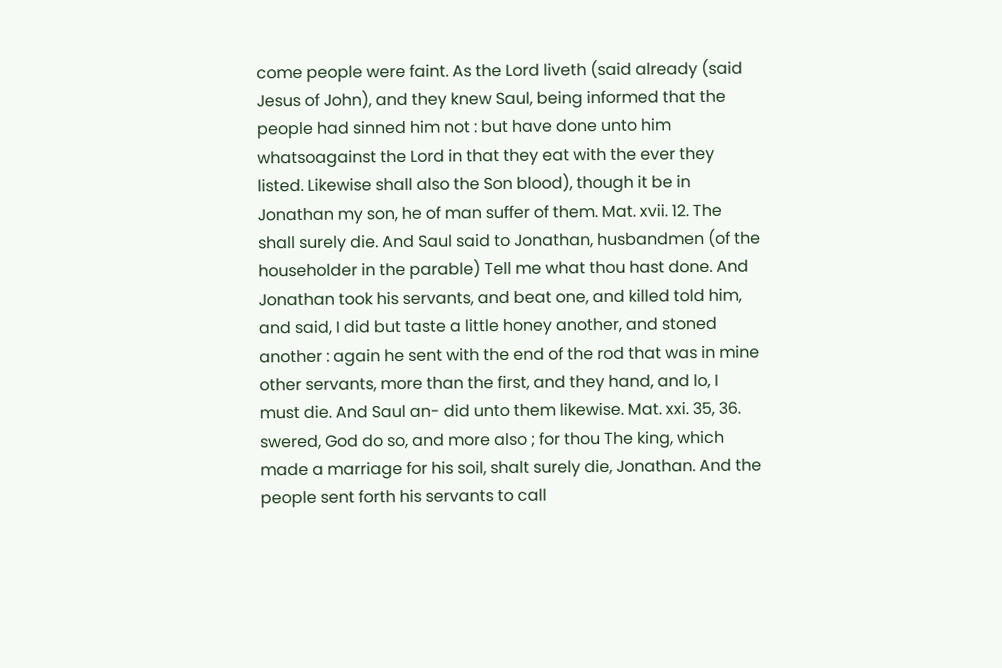come people were faint. As the Lord liveth (said already (said Jesus of John), and they knew Saul, being informed that the people had sinned him not : but have done unto him whatsoagainst the Lord in that they eat with the ever they listed. Likewise shall also the Son blood), though it be in Jonathan my son, he of man suffer of them. Mat. xvii. 12. The shall surely die. And Saul said to Jonathan, husbandmen (of the householder in the parable) Tell me what thou hast done. And Jonathan took his servants, and beat one, and killed told him, and said, I did but taste a little honey another, and stoned another : again he sent with the end of the rod that was in mine other servants, more than the first, and they hand, and lo, I must die. And Saul an- did unto them likewise. Mat. xxi. 35, 36. swered, God do so, and more also ; for thou The king, which made a marriage for his soil, shalt surely die, Jonathan. And the people sent forth his servants to call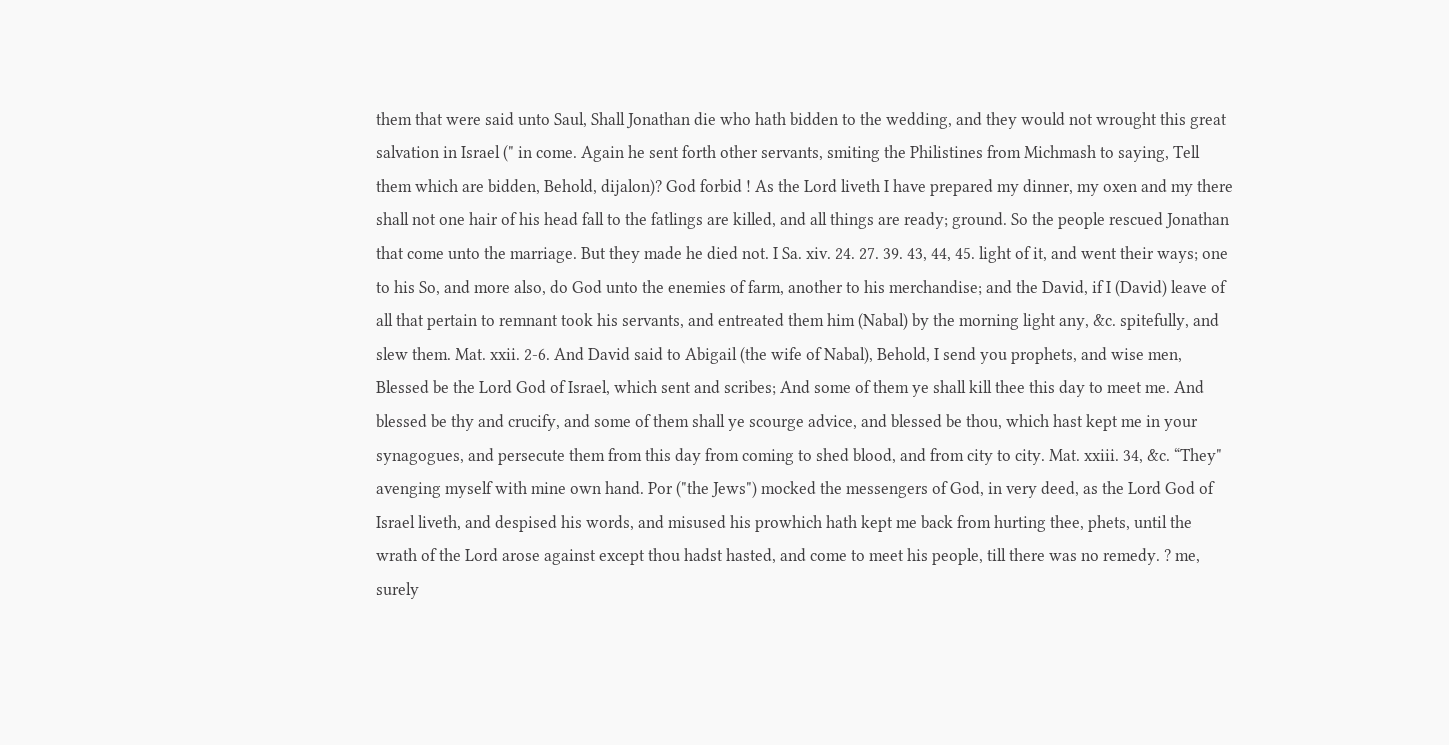them that were said unto Saul, Shall Jonathan die who hath bidden to the wedding, and they would not wrought this great salvation in Israel (" in come. Again he sent forth other servants, smiting the Philistines from Michmash to saying, Tell them which are bidden, Behold, dijalon)? God forbid ! As the Lord liveth I have prepared my dinner, my oxen and my there shall not one hair of his head fall to the fatlings are killed, and all things are ready; ground. So the people rescued Jonathan that come unto the marriage. But they made he died not. I Sa. xiv. 24. 27. 39. 43, 44, 45. light of it, and went their ways; one to his So, and more also, do God unto the enemies of farm, another to his merchandise; and the David, if I (David) leave of all that pertain to remnant took his servants, and entreated them him (Nabal) by the morning light any, &c. spitefully, and slew them. Mat. xxii. 2-6. And David said to Abigail (the wife of Nabal), Behold, I send you prophets, and wise men, Blessed be the Lord God of Israel, which sent and scribes; And some of them ye shall kill thee this day to meet me. And blessed be thy and crucify, and some of them shall ye scourge advice, and blessed be thou, which hast kept me in your synagogues, and persecute them from this day from coming to shed blood, and from city to city. Mat. xxiii. 34, &c. “They" avenging myself with mine own hand. Por ("the Jews") mocked the messengers of God, in very deed, as the Lord God of Israel liveth, and despised his words, and misused his prowhich hath kept me back from hurting thee, phets, until the wrath of the Lord arose against except thou hadst hasted, and come to meet his people, till there was no remedy. ? me, surely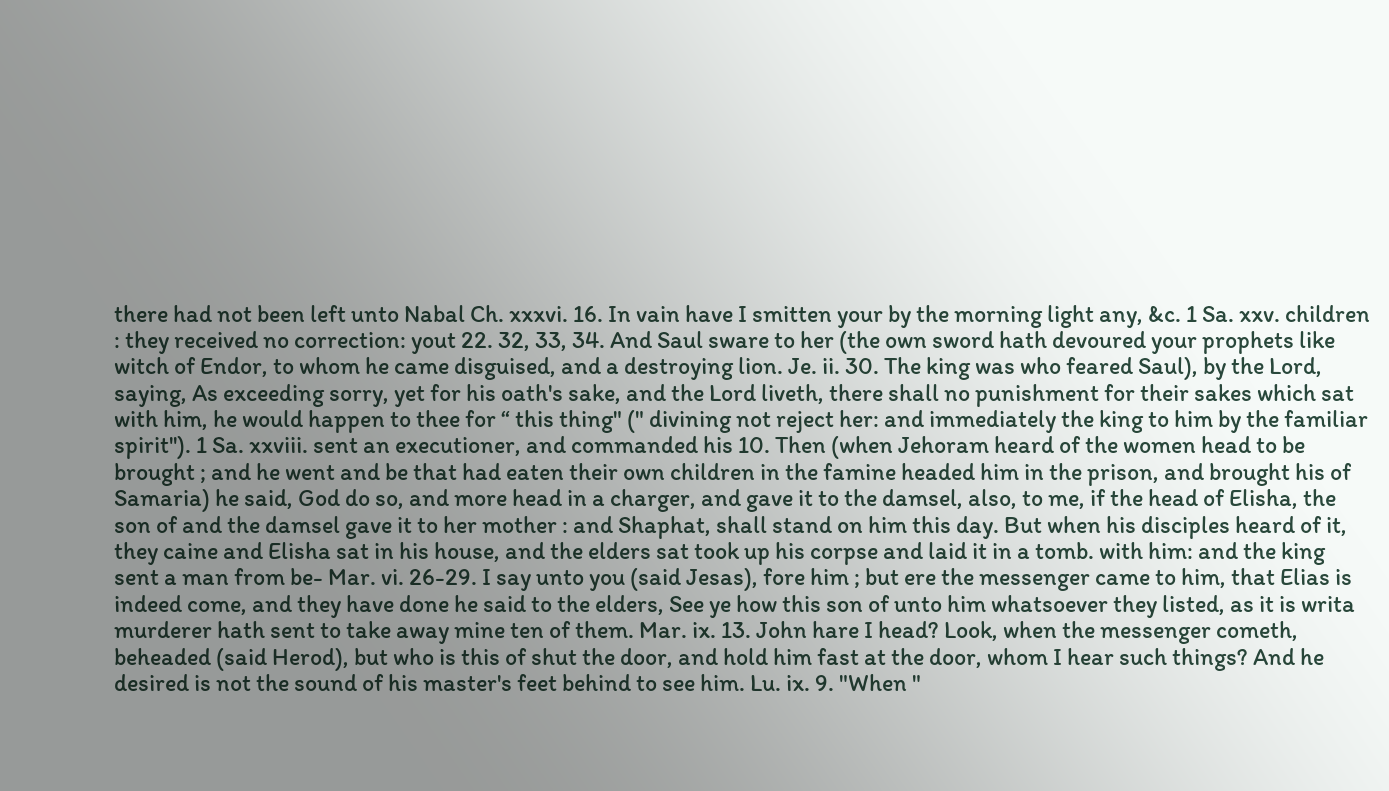there had not been left unto Nabal Ch. xxxvi. 16. In vain have I smitten your by the morning light any, &c. 1 Sa. xxv. children : they received no correction: yout 22. 32, 33, 34. And Saul sware to her (the own sword hath devoured your prophets like witch of Endor, to whom he came disguised, and a destroying lion. Je. ii. 30. The king was who feared Saul), by the Lord, saying, As exceeding sorry, yet for his oath's sake, and the Lord liveth, there shall no punishment for their sakes which sat with him, he would happen to thee for “ this thing" (" divining not reject her: and immediately the king to him by the familiar spirit''). 1 Sa. xxviii. sent an executioner, and commanded his 10. Then (when Jehoram heard of the women head to be brought ; and he went and be that had eaten their own children in the famine headed him in the prison, and brought his of Samaria) he said, God do so, and more head in a charger, and gave it to the damsel, also, to me, if the head of Elisha, the son of and the damsel gave it to her mother : and Shaphat, shall stand on him this day. But when his disciples heard of it, they caine and Elisha sat in his house, and the elders sat took up his corpse and laid it in a tomb. with him: and the king sent a man from be- Mar. vi. 26-29. I say unto you (said Jesas), fore him ; but ere the messenger came to him, that Elias is indeed come, and they have done he said to the elders, See ye how this son of unto him whatsoever they listed, as it is writa murderer hath sent to take away mine ten of them. Mar. ix. 13. John hare I head? Look, when the messenger cometh, beheaded (said Herod), but who is this of shut the door, and hold him fast at the door, whom I hear such things? And he desired is not the sound of his master's feet behind to see him. Lu. ix. 9. "When "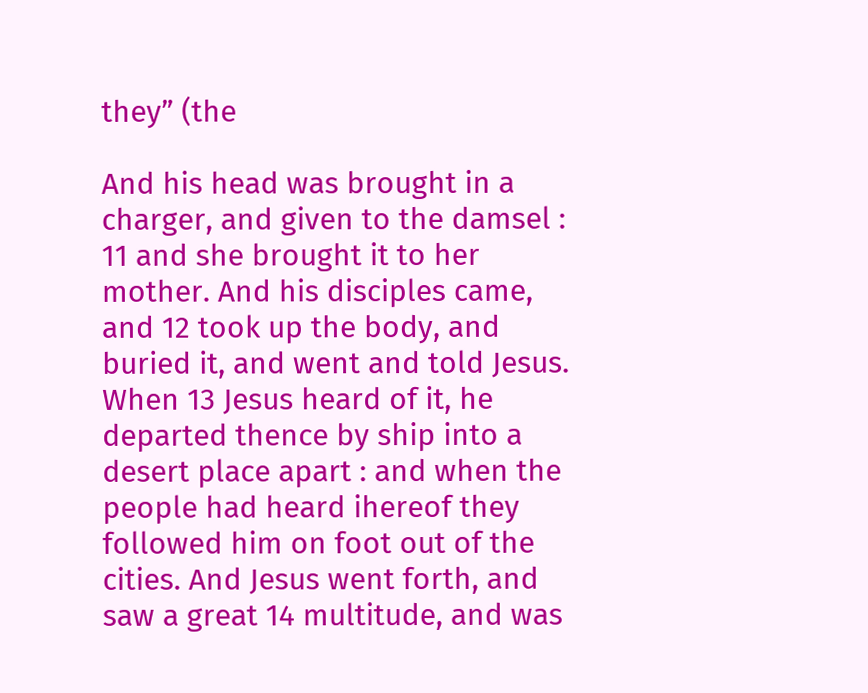they” (the

And his head was brought in a charger, and given to the damsel : 11 and she brought it to her mother. And his disciples came, and 12 took up the body, and buried it, and went and told Jesus. When 13 Jesus heard of it, he departed thence by ship into a desert place apart : and when the people had heard ihereof they followed him on foot out of the cities. And Jesus went forth, and saw a great 14 multitude, and was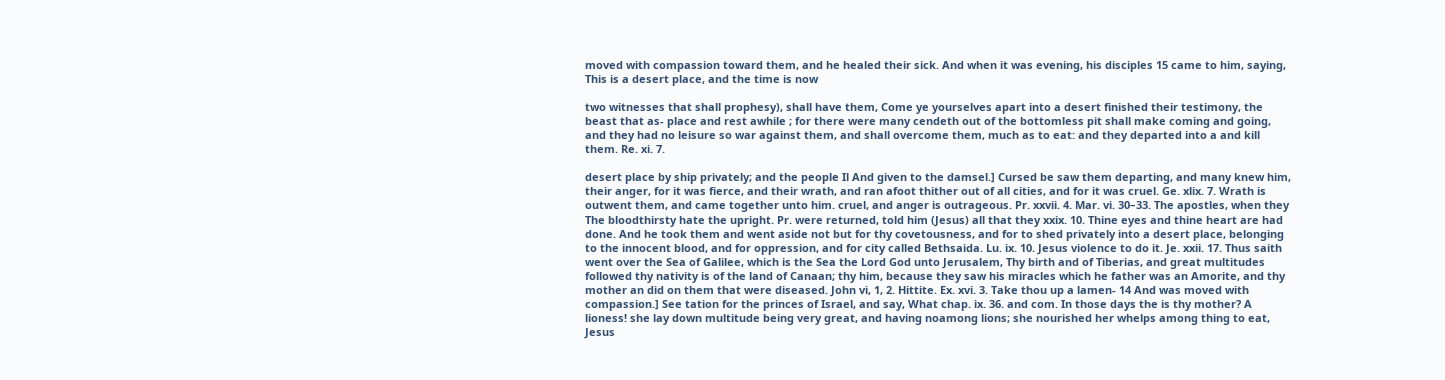moved with compassion toward them, and he healed their sick. And when it was evening, his disciples 15 came to him, saying, This is a desert place, and the time is now

two witnesses that shall prophesy), shall have them, Come ye yourselves apart into a desert finished their testimony, the beast that as- place and rest awhile ; for there were many cendeth out of the bottomless pit shall make coming and going, and they had no leisure so war against them, and shall overcome them, much as to eat: and they departed into a and kill them. Re. xi. 7.

desert place by ship privately; and the people Il And given to the damsel.] Cursed be saw them departing, and many knew him, their anger, for it was fierce, and their wrath, and ran afoot thither out of all cities, and for it was cruel. Ge. xlix. 7. Wrath is outwent them, and came together unto him. cruel, and anger is outrageous. Pr. xxvii. 4. Mar. vi. 30–33. The apostles, when they The bloodthirsty hate the upright. Pr. were returned, told him (Jesus) all that they xxix. 10. Thine eyes and thine heart are had done. And he took them and went aside not but for thy covetousness, and for to shed privately into a desert place, belonging to the innocent blood, and for oppression, and for city called Bethsaida. Lu. ix. 10. Jesus violence to do it. Je. xxii. 17. Thus saith went over the Sea of Galilee, which is the Sea the Lord God unto Jerusalem, Thy birth and of Tiberias, and great multitudes followed thy nativity is of the land of Canaan; thy him, because they saw his miracles which he father was an Amorite, and thy mother an did on them that were diseased. John vi, 1, 2. Hittite. Ex. xvi. 3. Take thou up a lamen- 14 And was moved with compassion.] See tation for the princes of Israel, and say, What chap. ix. 36. and com. In those days the is thy mother? A lioness! she lay down multitude being very great, and having noamong lions; she nourished her whelps among thing to eat, Jesus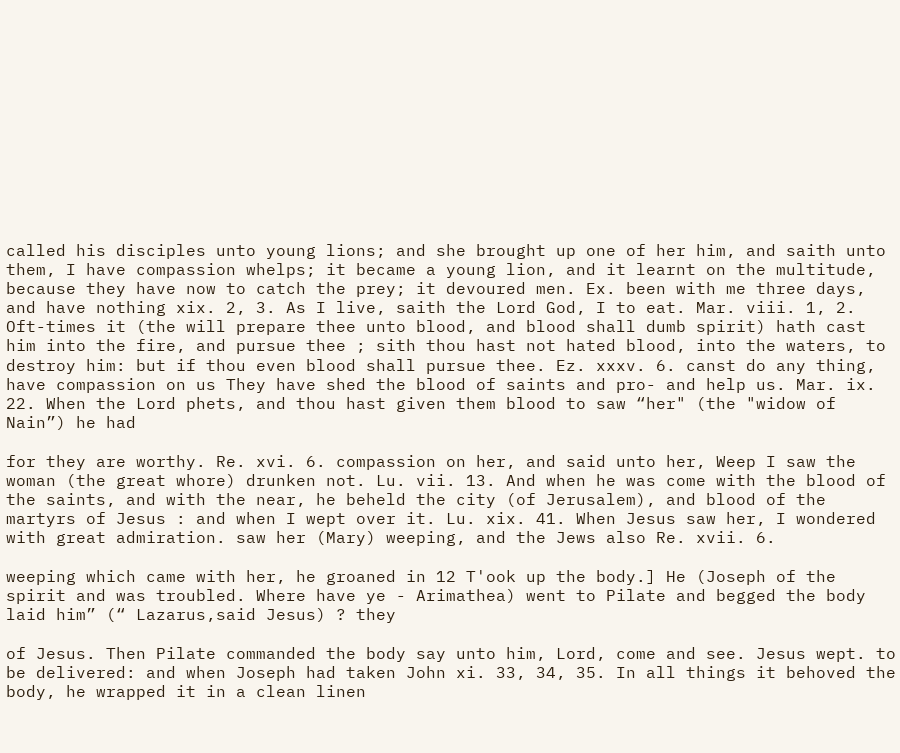called his disciples unto young lions; and she brought up one of her him, and saith unto them, I have compassion whelps; it became a young lion, and it learnt on the multitude, because they have now to catch the prey; it devoured men. Ex. been with me three days, and have nothing xix. 2, 3. As I live, saith the Lord God, I to eat. Mar. viii. 1, 2. Oft-times it (the will prepare thee unto blood, and blood shall dumb spirit) hath cast him into the fire, and pursue thee ; sith thou hast not hated blood, into the waters, to destroy him: but if thou even blood shall pursue thee. Ez. xxxv. 6. canst do any thing, have compassion on us They have shed the blood of saints and pro- and help us. Mar. ix. 22. When the Lord phets, and thou hast given them blood to saw “her" (the "widow of Nain”) he had

for they are worthy. Re. xvi. 6. compassion on her, and said unto her, Weep I saw the woman (the great whore) drunken not. Lu. vii. 13. And when he was come with the blood of the saints, and with the near, he beheld the city (of Jerusalem), and blood of the martyrs of Jesus : and when I wept over it. Lu. xix. 41. When Jesus saw her, I wondered with great admiration. saw her (Mary) weeping, and the Jews also Re. xvii. 6.

weeping which came with her, he groaned in 12 T'ook up the body.] He (Joseph of the spirit and was troubled. Where have ye - Arimathea) went to Pilate and begged the body laid him” (“ Lazarus,said Jesus) ? they

of Jesus. Then Pilate commanded the body say unto him, Lord, come and see. Jesus wept. to be delivered: and when Joseph had taken John xi. 33, 34, 35. In all things it behoved the body, he wrapped it in a clean linen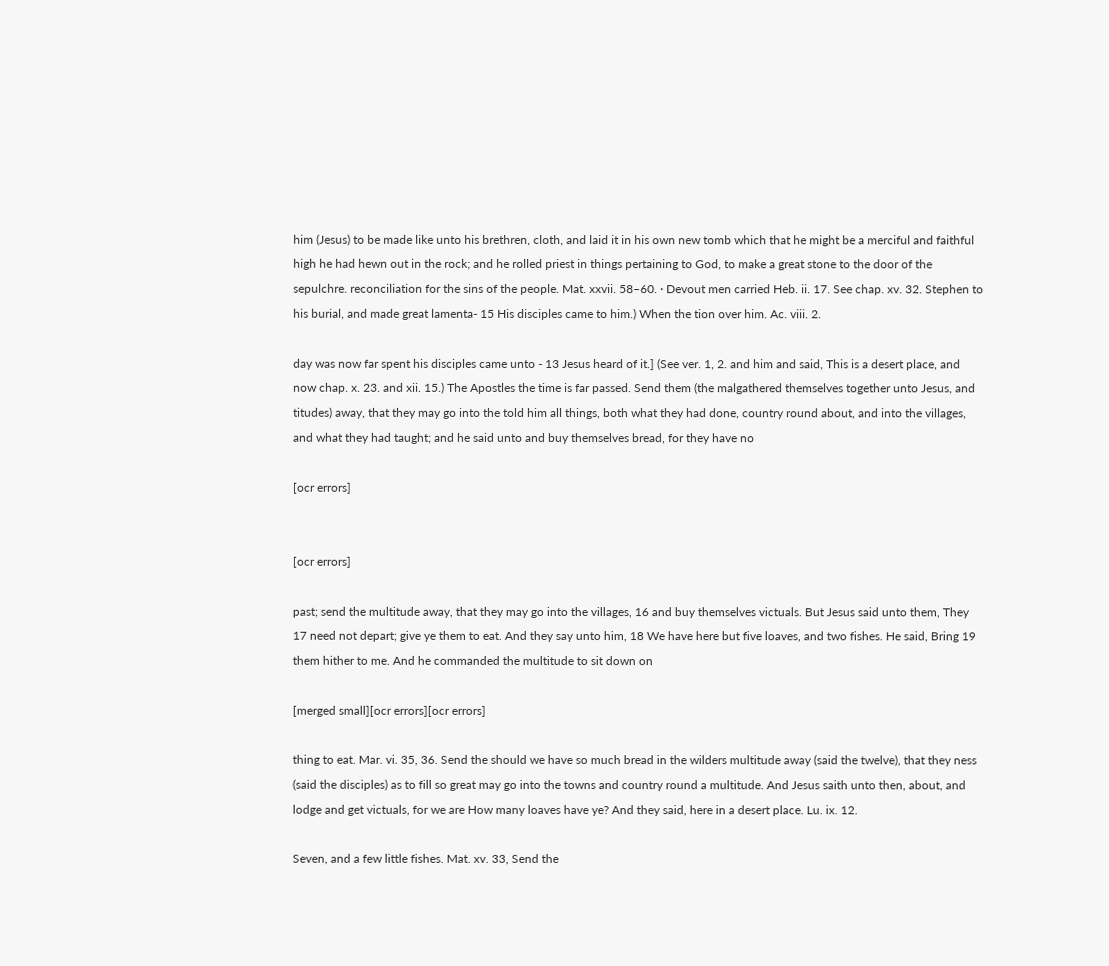him (Jesus) to be made like unto his brethren, cloth, and laid it in his own new tomb which that he might be a merciful and faithful high he had hewn out in the rock; and he rolled priest in things pertaining to God, to make a great stone to the door of the sepulchre. reconciliation for the sins of the people. Mat. xxvii. 58–60. · Devout men carried Heb. ii. 17. See chap. xv. 32. Stephen to his burial, and made great lamenta- 15 His disciples came to him.) When the tion over him. Ac. viii. 2.

day was now far spent his disciples came unto - 13 Jesus heard of it.] (See ver. 1, 2. and him and said, This is a desert place, and now chap. x. 23. and xii. 15.) The Apostles the time is far passed. Send them (the malgathered themselves together unto Jesus, and titudes) away, that they may go into the told him all things, both what they had done, country round about, and into the villages, and what they had taught; and he said unto and buy themselves bread, for they have no

[ocr errors]


[ocr errors]

past; send the multitude away, that they may go into the villages, 16 and buy themselves victuals. But Jesus said unto them, They 17 need not depart; give ye them to eat. And they say unto him, 18 We have here but five loaves, and two fishes. He said, Bring 19 them hither to me. And he commanded the multitude to sit down on

[merged small][ocr errors][ocr errors]

thing to eat. Mar. vi. 35, 36. Send the should we have so much bread in the wilders multitude away (said the twelve), that they ness (said the disciples) as to fill so great may go into the towns and country round a multitude. And Jesus saith unto then, about, and lodge and get victuals, for we are How many loaves have ye? And they said, here in a desert place. Lu. ix. 12.

Seven, and a few little fishes. Mat. xv. 33, Send the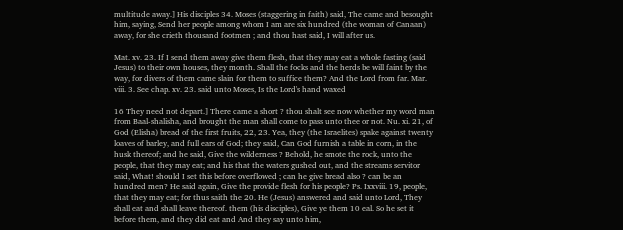multitude away.] His disciples 34. Moses (staggering in faith) said, The came and besought him, saying, Send her people among whom I am are six hundred (the woman of Canaan) away, for she crieth thousand footmen ; and thou hast said, I will after us.

Mat. xv. 23. If I send them away give them flesh, that they may eat a whole fasting (said Jesus) to their own houses, they month. Shall the focks and the herds be will faint by the way, for divers of them came slain for them to suffice them? And the Lord from far. Mar. viii. 3. See chap. xv. 23. said unto Moses, Is the Lord's hand waxed

16 They need not depart.] There came a short ? thou shalt see now whether my word man from Baal-shalisha, and brought the man shall come to pass unto thee or not. Nu. xi. 21, of God (Elisha) bread of the first fruits, 22, 23. Yea, they (the Israelites) spake against twenty loaves of barley, and full ears of God; they said, Can God furnish a table in corn, in the husk thereof; and he said, Give the wilderness ? Behold, he smote the rock, unto the people, that they may eat; and his that the waters gushed out, and the streams servitor said, What! should I set this before overflowed ; can he give bread also ? can be an hundred men? He said again, Give the provide flesh for his people? Ps. Ixxviii. 19, people, that they may eat; for thus saith the 20. He (Jesus) answered and said unto Lord, They shall eat and shall leave thereof. them (his disciples), Give ye them 10 eal. So he set it before them, and they did eat and And they say unto him,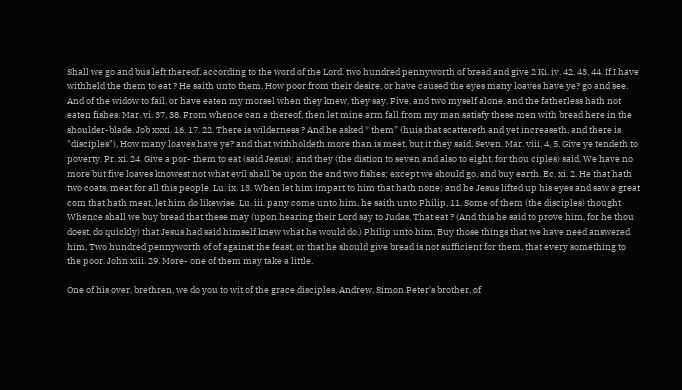Shall we go and bus left thereof, according to the word of the Lord. two hundred pennyworth of bread and give 2 Ki. iv. 42, 43, 44. If I have withheld the them to eat ? He saith unto them, How poor from their desire, or have caused the eyes many loaves have ye? go and see. And of the widow to fail, or have eaten my morsel when they knew, they say, Five, and two myself alone, and the fatherless hath not eaten fishes. Mar. vi. 37, 38. From whence can a thereof, then let mine arm fall from my man satisfy these men with bread here in the shoulder-blade. Job xxxi. 16, 17. 22. There is wilderness ? And he asked * them” (huis that scattereth and yet increaseth, and there is "disciples"), How many loaves have ye? and that withholdeth more than is meet, but it they said, Seven. Mar. viii. 4, 5. Give ye tendeth to poverty. Pr. xi. 24. Give a por- them to eat (said Jesus); and they (the distion to seven and also to eight, for thou ciples) said, We have no more but five loaves knowest not what evil shall be upon the and two fishes; except we should go, and buy earth. Ec. xi. 2. He that hath two coats, meat for all this people. Lu. ix. 13. When let him impart to him that hath none; and he Jesus lifted up his eyes and saw a great com that hath meat, let him do likewise. Lu. iii. pany come unto him, he saith unto Philip, 11. Some of them (the disciples) thought Whence shall we buy bread that these may (upon hearing their Lord say to Judas, That eat ? (And this he said to prove him, for he thou doest, do quickly) that Jesus had said himself knew what he would do.) Philip unto him, Buy those things that we have need answered him, Two hundred pennyworth of of against the feast, or that he should give bread is not sufficient for them, that every something to the poor. John xiii. 29. More- one of them may take a little.

One of his over, brethren, we do you to wit of the grace disciples, Andrew, Simon Peter's brother, of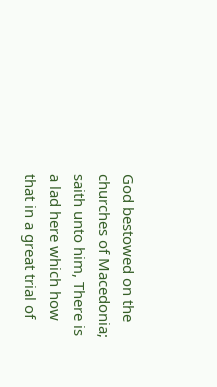God bestowed on the churches of Macedonia; saith unto him, There is a lad here which how that in a great trial of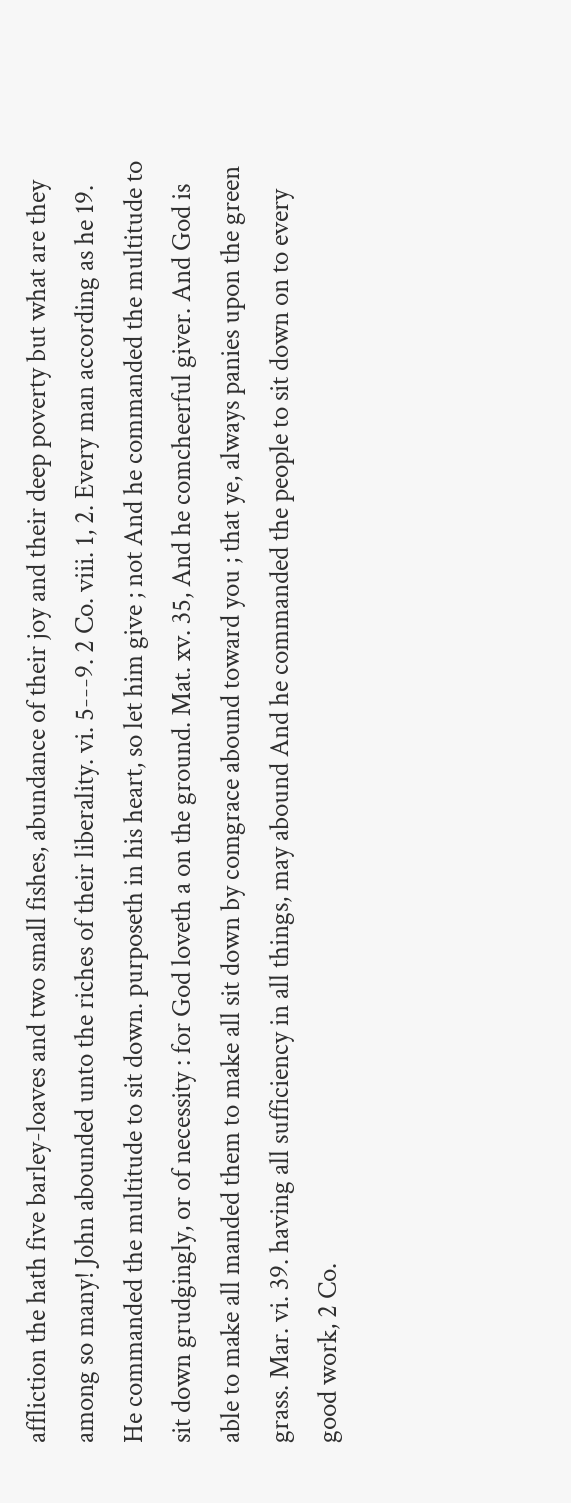affliction the hath five barley-loaves and two small fishes, abundance of their joy and their deep poverty but what are they among so many! John abounded unto the riches of their liberality. vi. 5---9. 2 Co. viii. 1, 2. Every man according as he 19. He commanded the multitude to sit down. purposeth in his heart, so let him give ; not And he commanded the multitude to sit down grudgingly, or of necessity : for God loveth a on the ground. Mat. xv. 35, And he comcheerful giver. And God is able to make all manded them to make all sit down by comgrace abound toward you ; that ye, always panies upon the green grass. Mar. vi. 39. having all sufficiency in all things, may abound And he commanded the people to sit down on to every good work, 2 Co.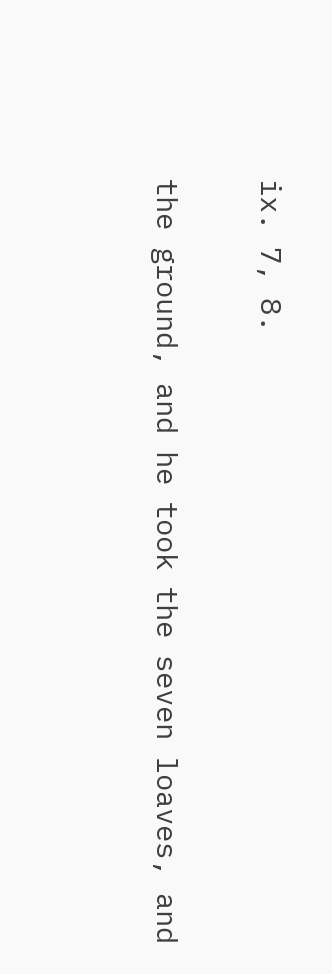ix. 7, 8.

the ground, and he took the seven loaves, and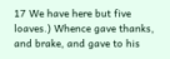17 We have here but five loaves.) Whence gave thanks, and brake, and gave to his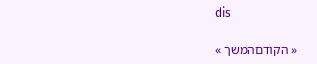dis

« הקודםהמשך »